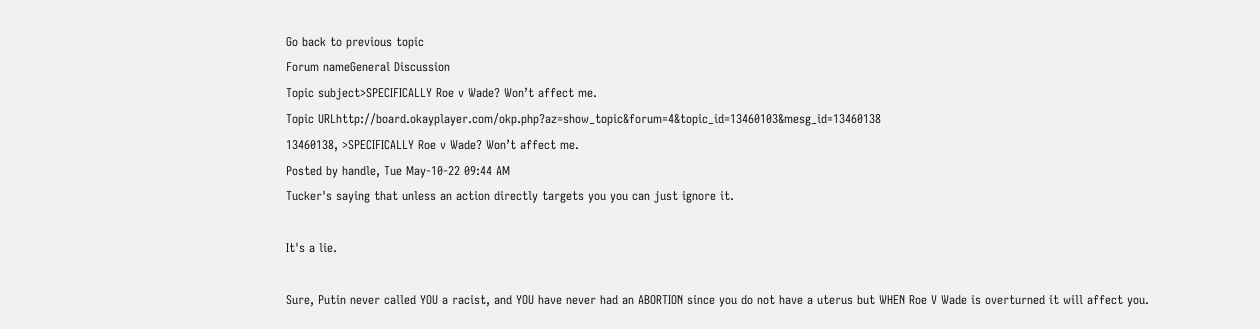Go back to previous topic
Forum nameGeneral Discussion
Topic subject>SPECIFICALLY Roe v Wade? Won’t affect me.
Topic URLhttp://board.okayplayer.com/okp.php?az=show_topic&forum=4&topic_id=13460103&mesg_id=13460138
13460138, >SPECIFICALLY Roe v Wade? Won’t affect me.
Posted by handle, Tue May-10-22 09:44 AM
Tucker's saying that unless an action directly targets you you can just ignore it.

It's a lie.

Sure, Putin never called YOU a racist, and YOU have never had an ABORTION since you do not have a uterus but WHEN Roe V Wade is overturned it will affect you.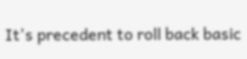It's precedent to roll back basic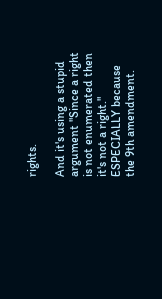rights.

And it's using a stupid argument "Since a right is not enumerated then it's not a right." ESPECIALLY because the 9th amendment.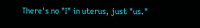There's no "I" in uterus, just "us."